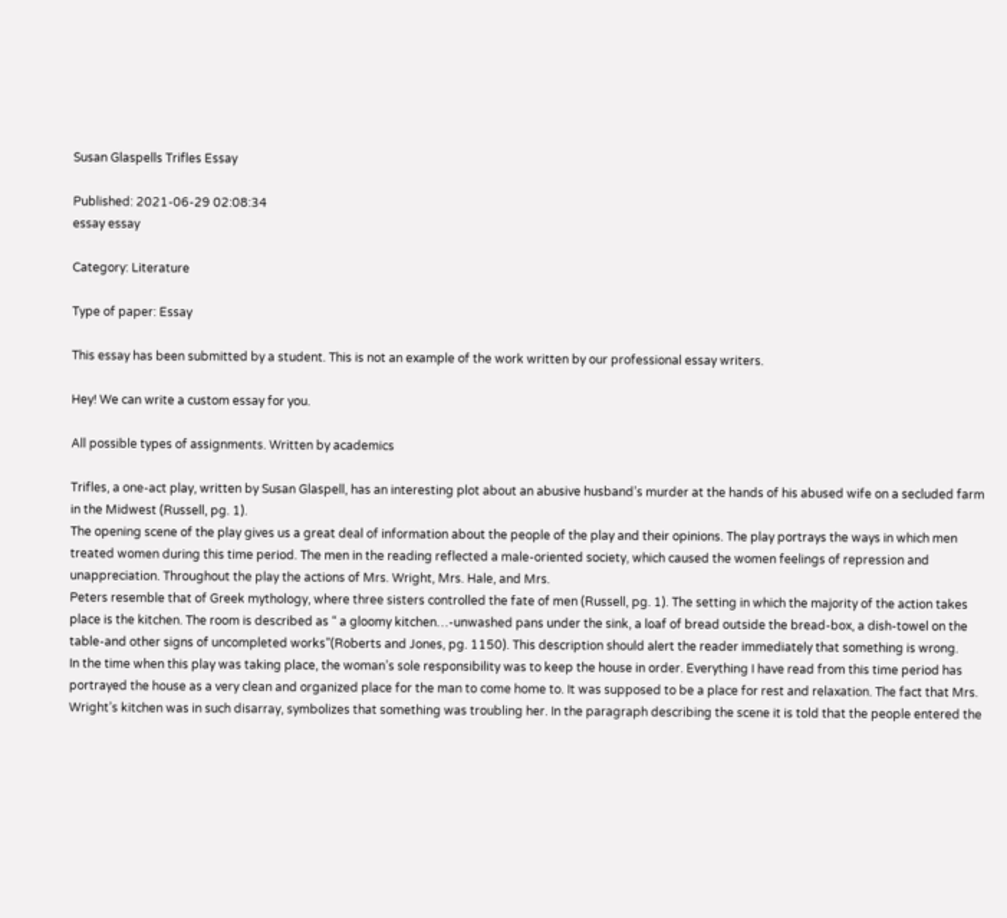Susan Glaspells Trifles Essay

Published: 2021-06-29 02:08:34
essay essay

Category: Literature

Type of paper: Essay

This essay has been submitted by a student. This is not an example of the work written by our professional essay writers.

Hey! We can write a custom essay for you.

All possible types of assignments. Written by academics

Trifles, a one-act play, written by Susan Glaspell, has an interesting plot about an abusive husband’s murder at the hands of his abused wife on a secluded farm in the Midwest (Russell, pg. 1).
The opening scene of the play gives us a great deal of information about the people of the play and their opinions. The play portrays the ways in which men treated women during this time period. The men in the reading reflected a male-oriented society, which caused the women feelings of repression and unappreciation. Throughout the play the actions of Mrs. Wright, Mrs. Hale, and Mrs.
Peters resemble that of Greek mythology, where three sisters controlled the fate of men (Russell, pg. 1). The setting in which the majority of the action takes place is the kitchen. The room is described as “ a gloomy kitchen…-unwashed pans under the sink, a loaf of bread outside the bread-box, a dish-towel on the table-and other signs of uncompleted works”(Roberts and Jones, pg. 1150). This description should alert the reader immediately that something is wrong.
In the time when this play was taking place, the woman’s sole responsibility was to keep the house in order. Everything I have read from this time period has portrayed the house as a very clean and organized place for the man to come home to. It was supposed to be a place for rest and relaxation. The fact that Mrs.
Wright’s kitchen was in such disarray, symbolizes that something was troubling her. In the paragraph describing the scene it is told that the people entered the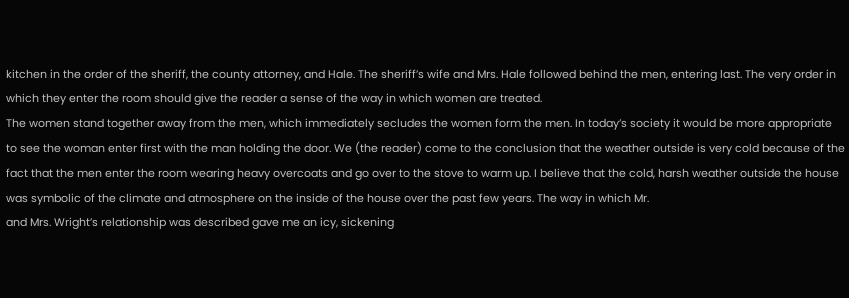kitchen in the order of the sheriff, the county attorney, and Hale. The sheriff’s wife and Mrs. Hale followed behind the men, entering last. The very order in which they enter the room should give the reader a sense of the way in which women are treated.
The women stand together away from the men, which immediately secludes the women form the men. In today’s society it would be more appropriate to see the woman enter first with the man holding the door. We (the reader) come to the conclusion that the weather outside is very cold because of the fact that the men enter the room wearing heavy overcoats and go over to the stove to warm up. I believe that the cold, harsh weather outside the house was symbolic of the climate and atmosphere on the inside of the house over the past few years. The way in which Mr.
and Mrs. Wright’s relationship was described gave me an icy, sickening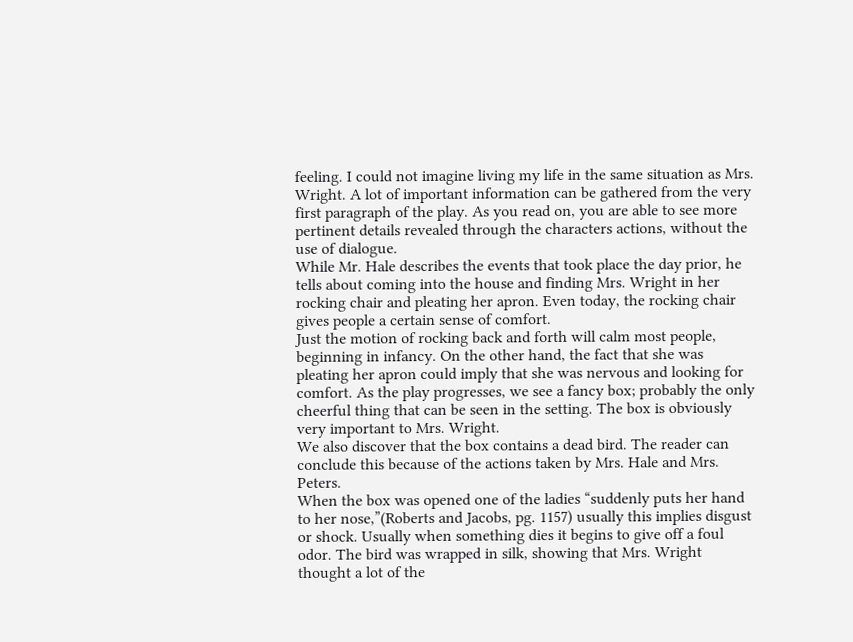feeling. I could not imagine living my life in the same situation as Mrs. Wright. A lot of important information can be gathered from the very first paragraph of the play. As you read on, you are able to see more pertinent details revealed through the characters actions, without the use of dialogue.
While Mr. Hale describes the events that took place the day prior, he tells about coming into the house and finding Mrs. Wright in her rocking chair and pleating her apron. Even today, the rocking chair gives people a certain sense of comfort.
Just the motion of rocking back and forth will calm most people, beginning in infancy. On the other hand, the fact that she was pleating her apron could imply that she was nervous and looking for comfort. As the play progresses, we see a fancy box; probably the only cheerful thing that can be seen in the setting. The box is obviously very important to Mrs. Wright.
We also discover that the box contains a dead bird. The reader can conclude this because of the actions taken by Mrs. Hale and Mrs. Peters.
When the box was opened one of the ladies “suddenly puts her hand to her nose,”(Roberts and Jacobs, pg. 1157) usually this implies disgust or shock. Usually when something dies it begins to give off a foul odor. The bird was wrapped in silk, showing that Mrs. Wright thought a lot of the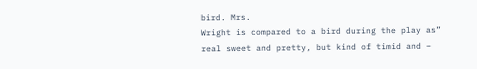bird. Mrs.
Wright is compared to a bird during the play as” real sweet and pretty, but kind of timid and –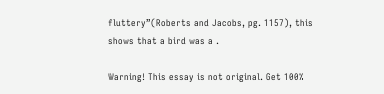fluttery”(Roberts and Jacobs, pg. 1157), this shows that a bird was a .

Warning! This essay is not original. Get 100%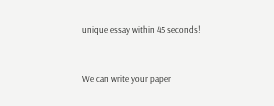unique essay within 45 seconds!


We can write your paper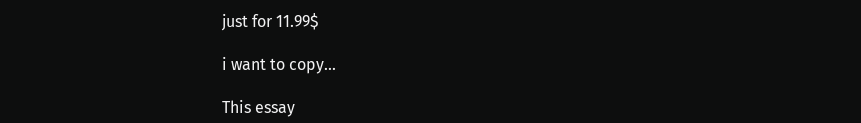just for 11.99$

i want to copy...

This essay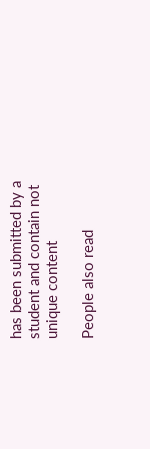has been submitted by a student and contain not unique content

People also read